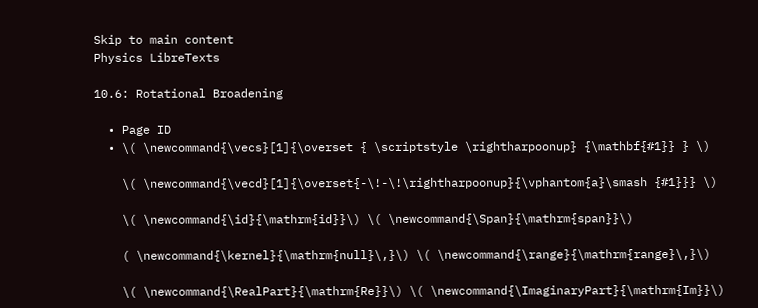Skip to main content
Physics LibreTexts

10.6: Rotational Broadening

  • Page ID
  • \( \newcommand{\vecs}[1]{\overset { \scriptstyle \rightharpoonup} {\mathbf{#1}} } \)

    \( \newcommand{\vecd}[1]{\overset{-\!-\!\rightharpoonup}{\vphantom{a}\smash {#1}}} \)

    \( \newcommand{\id}{\mathrm{id}}\) \( \newcommand{\Span}{\mathrm{span}}\)

    ( \newcommand{\kernel}{\mathrm{null}\,}\) \( \newcommand{\range}{\mathrm{range}\,}\)

    \( \newcommand{\RealPart}{\mathrm{Re}}\) \( \newcommand{\ImaginaryPart}{\mathrm{Im}}\)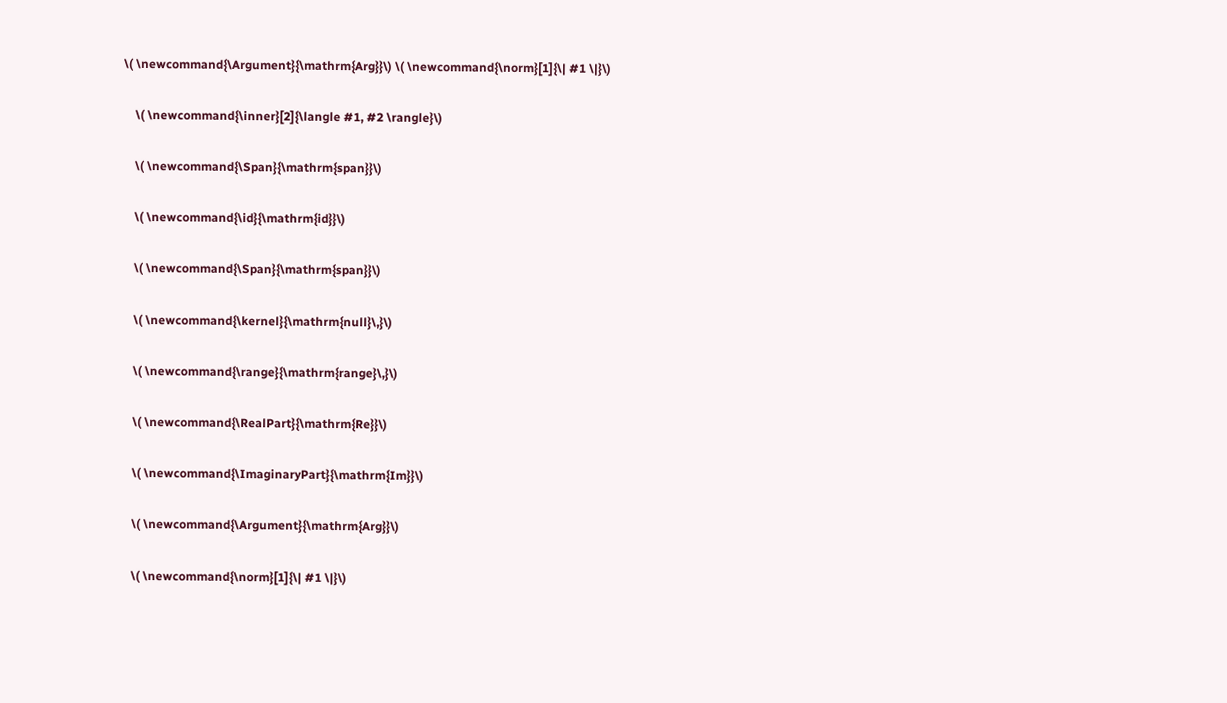\( \newcommand{\Argument}{\mathrm{Arg}}\) \( \newcommand{\norm}[1]{\| #1 \|}\)

    \( \newcommand{\inner}[2]{\langle #1, #2 \rangle}\)

    \( \newcommand{\Span}{\mathrm{span}}\)

    \( \newcommand{\id}{\mathrm{id}}\)

    \( \newcommand{\Span}{\mathrm{span}}\)

    \( \newcommand{\kernel}{\mathrm{null}\,}\)

    \( \newcommand{\range}{\mathrm{range}\,}\)

    \( \newcommand{\RealPart}{\mathrm{Re}}\)

    \( \newcommand{\ImaginaryPart}{\mathrm{Im}}\)

    \( \newcommand{\Argument}{\mathrm{Arg}}\)

    \( \newcommand{\norm}[1]{\| #1 \|}\)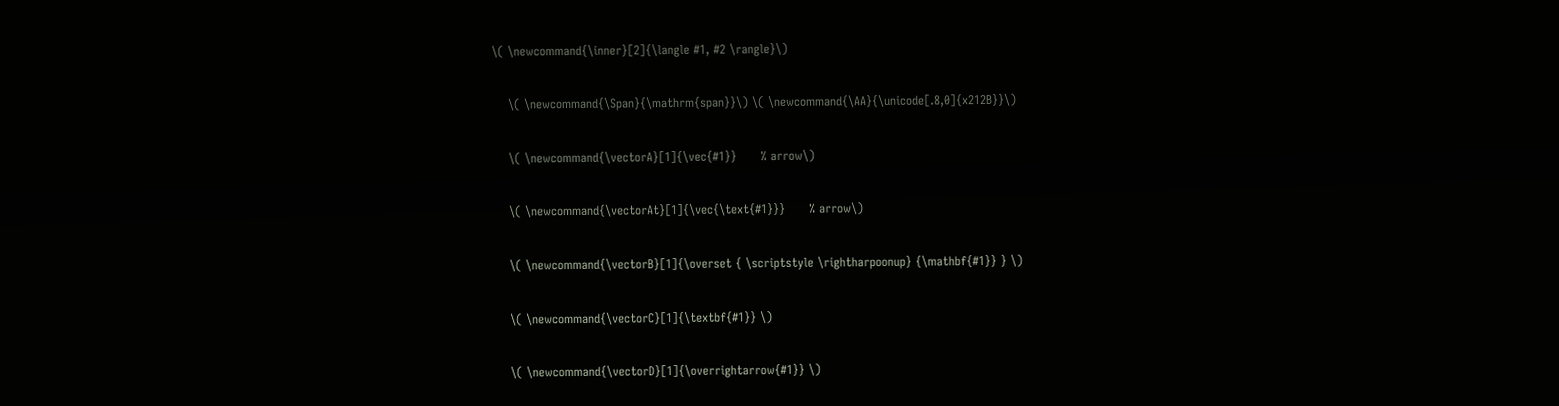\( \newcommand{\inner}[2]{\langle #1, #2 \rangle}\)

    \( \newcommand{\Span}{\mathrm{span}}\) \( \newcommand{\AA}{\unicode[.8,0]{x212B}}\)

    \( \newcommand{\vectorA}[1]{\vec{#1}}      % arrow\)

    \( \newcommand{\vectorAt}[1]{\vec{\text{#1}}}      % arrow\)

    \( \newcommand{\vectorB}[1]{\overset { \scriptstyle \rightharpoonup} {\mathbf{#1}} } \)

    \( \newcommand{\vectorC}[1]{\textbf{#1}} \)

    \( \newcommand{\vectorD}[1]{\overrightarrow{#1}} \)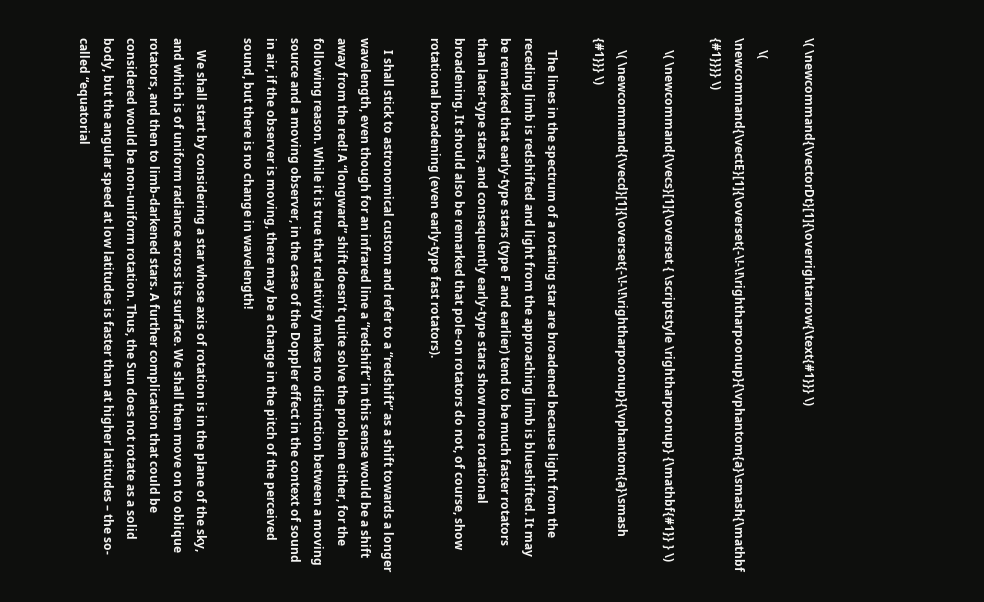\( \newcommand{\vectorDt}[1]{\overrightarrow{\text{#1}}} \)

    \( \newcommand{\vectE}[1]{\overset{-\!-\!\rightharpoonup}{\vphantom{a}\smash{\mathbf {#1}}}} \)

    \( \newcommand{\vecs}[1]{\overset { \scriptstyle \rightharpoonup} {\mathbf{#1}} } \)

    \( \newcommand{\vecd}[1]{\overset{-\!-\!\rightharpoonup}{\vphantom{a}\smash {#1}}} \)

    The lines in the spectrum of a rotating star are broadened because light from the receding limb is redshifted and light from the approaching limb is blueshifted. It may be remarked that early-type stars (type F and earlier) tend to be much faster rotators than later-type stars, and consequently early-type stars show more rotational broadening. It should also be remarked that pole-on rotators do not, of course, show rotational broadening (even early-type fast rotators).

    I shall stick to astronomical custom and refer to a “redshift” as a shift towards a longer wavelength, even though for an infrared line a “redshift” in this sense would be a shift away from the red! A “longward” shift doesn’t quite solve the problem either, for the following reason. While it is true that relativity makes no distinction between a moving source and a moving observer, in the case of the Doppler effect in the context of sound in air, if the observer is moving, there may be a change in the pitch of the perceived sound, but there is no change in wavelength!

    We shall start by considering a star whose axis of rotation is in the plane of the sky, and which is of uniform radiance across its surface. We shall then move on to oblique rotators, and then to limb-darkened stars. A further complication that could be considered would be non-uniform rotation. Thus, the Sun does not rotate as a solid body, but the angular speed at low latitudes is faster than at higher latitudes – the so-called “equatorial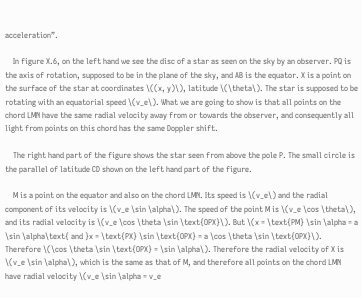acceleration”.

    In figure X.6, on the left hand we see the disc of a star as seen on the sky by an observer. PQ is the axis of rotation, supposed to be in the plane of the sky, and AB is the equator. X is a point on the surface of the star at coordinates \((x, y)\), latitude \(\theta\). The star is supposed to be rotating with an equatorial speed \(v_e\). What we are going to show is that all points on the chord LMN have the same radial velocity away from or towards the observer, and consequently all light from points on this chord has the same Doppler shift.

    The right hand part of the figure shows the star seen from above the pole P. The small circle is the parallel of latitude CD shown on the left hand part of the figure.

    M is a point on the equator and also on the chord LMN. Its speed is \(v_e\) and the radial component of its velocity is \(v_e \sin \alpha\). The speed of the point M is \(v_e \cos \theta\), and its radial velocity is \(v_e \cos \theta \sin \text{OPX}\). But \(x = \text{PM} \sin \alpha = a \sin \alpha\text{ and }x = \text{PX} \sin \text{OPX} = a \cos \theta \sin \text{OPX}\). Therefore \(\cos \theta \sin \text{OPX} = \sin \alpha\). Therefore the radial velocity of X is \(v_e \sin \alpha\), which is the same as that of M, and therefore all points on the chord LMN have radial velocity \(v_e \sin \alpha = v_e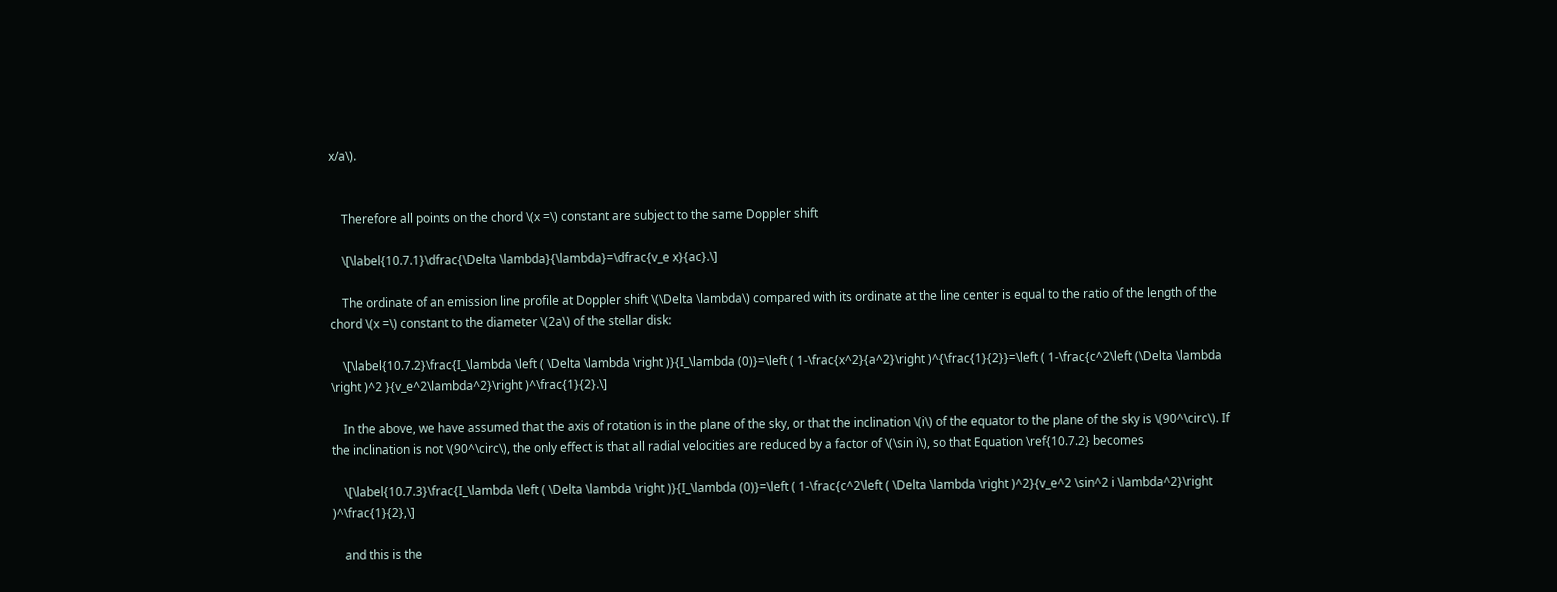x/a\).


    Therefore all points on the chord \(x =\) constant are subject to the same Doppler shift

    \[\label{10.7.1}\dfrac{\Delta \lambda}{\lambda}=\dfrac{v_e x}{ac}.\]

    The ordinate of an emission line profile at Doppler shift \(\Delta \lambda\) compared with its ordinate at the line center is equal to the ratio of the length of the chord \(x =\) constant to the diameter \(2a\) of the stellar disk:

    \[\label{10.7.2}\frac{I_\lambda \left ( \Delta \lambda \right )}{I_\lambda (0)}=\left ( 1-\frac{x^2}{a^2}\right )^{\frac{1}{2}}=\left ( 1-\frac{c^2\left (\Delta \lambda \right )^2 }{v_e^2\lambda^2}\right )^\frac{1}{2}.\]

    In the above, we have assumed that the axis of rotation is in the plane of the sky, or that the inclination \(i\) of the equator to the plane of the sky is \(90^\circ\). If the inclination is not \(90^\circ\), the only effect is that all radial velocities are reduced by a factor of \(\sin i\), so that Equation \ref{10.7.2} becomes

    \[\label{10.7.3}\frac{I_\lambda \left ( \Delta \lambda \right )}{I_\lambda (0)}=\left ( 1-\frac{c^2\left ( \Delta \lambda \right )^2}{v_e^2 \sin^2 i \lambda^2}\right )^\frac{1}{2},\]

    and this is the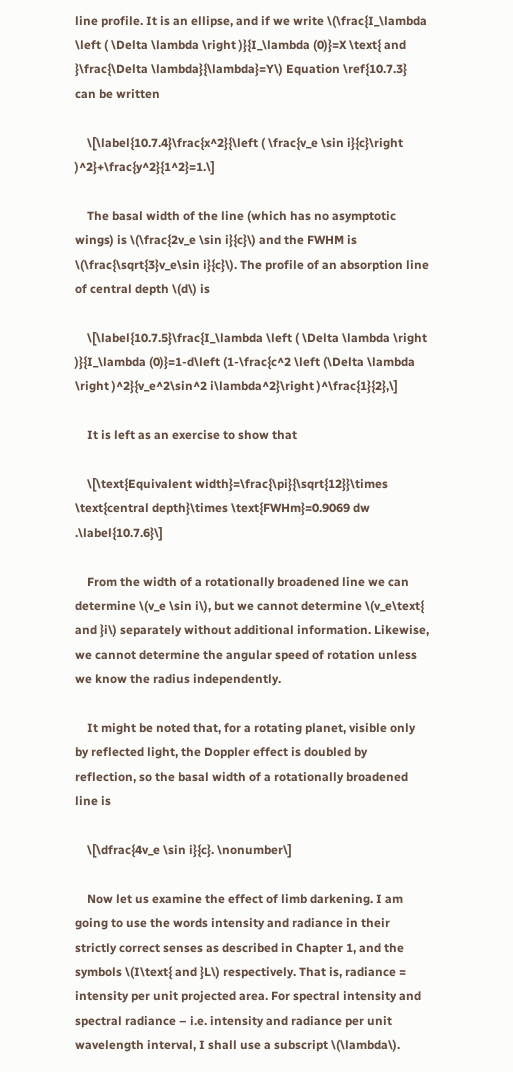line profile. It is an ellipse, and if we write \(\frac{I_\lambda \left ( \Delta \lambda \right )}{I_\lambda (0)}=X \text{ and }\frac{\Delta \lambda}{\lambda}=Y\) Equation \ref{10.7.3} can be written

    \[\label{10.7.4}\frac{x^2}{\left ( \frac{v_e \sin i}{c}\right )^2}+\frac{y^2}{1^2}=1.\]

    The basal width of the line (which has no asymptotic wings) is \(\frac{2v_e \sin i}{c}\) and the FWHM is \(\frac{\sqrt{3}v_e\sin i}{c}\). The profile of an absorption line of central depth \(d\) is

    \[\label{10.7.5}\frac{I_\lambda \left ( \Delta \lambda \right )}{I_\lambda (0)}=1-d\left (1-\frac{c^2 \left (\Delta \lambda \right )^2}{v_e^2\sin^2 i\lambda^2}\right )^\frac{1}{2},\]

    It is left as an exercise to show that

    \[\text{Equivalent width}=\frac{\pi}{\sqrt{12}}\times \text{central depth}\times \text{FWHm}=0.9069 dw .\label{10.7.6}\]

    From the width of a rotationally broadened line we can determine \(v_e \sin i\), but we cannot determine \(v_e\text{ and }i\) separately without additional information. Likewise, we cannot determine the angular speed of rotation unless we know the radius independently.

    It might be noted that, for a rotating planet, visible only by reflected light, the Doppler effect is doubled by reflection, so the basal width of a rotationally broadened line is

    \[\dfrac{4v_e \sin i}{c}. \nonumber\]

    Now let us examine the effect of limb darkening. I am going to use the words intensity and radiance in their strictly correct senses as described in Chapter 1, and the symbols \(I\text{ and }L\) respectively. That is, radiance = intensity per unit projected area. For spectral intensity and spectral radiance – i.e. intensity and radiance per unit wavelength interval, I shall use a subscript \(\lambda\).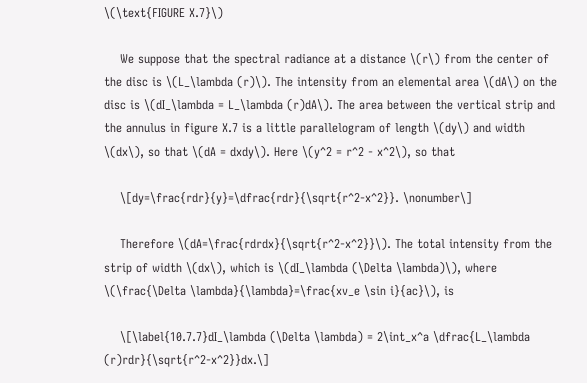\(\text{FIGURE X.7}\)

    We suppose that the spectral radiance at a distance \(r\) from the center of the disc is \(L_\lambda (r)\). The intensity from an elemental area \(dA\) on the disc is \(dI_\lambda = L_\lambda (r)dA\). The area between the vertical strip and the annulus in figure X.7 is a little parallelogram of length \(dy\) and width \(dx\), so that \(dA = dxdy\). Here \(y^2 = r^2 - x^2\), so that

    \[dy=\frac{rdr}{y}=\dfrac{rdr}{\sqrt{r^2-x^2}}. \nonumber\]

    Therefore \(dA=\frac{rdrdx}{\sqrt{r^2-x^2}}\). The total intensity from the strip of width \(dx\), which is \(dI_\lambda (\Delta \lambda)\), where \(\frac{\Delta \lambda}{\lambda}=\frac{xv_e \sin i}{ac}\), is

    \[\label{10.7.7}dI_\lambda (\Delta \lambda) = 2\int_x^a \dfrac{L_\lambda (r)rdr}{\sqrt{r^2-x^2}}dx.\]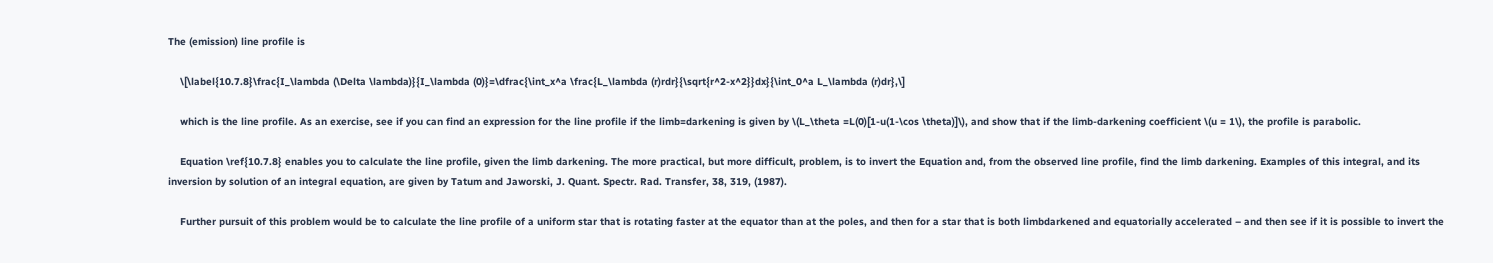The (emission) line profile is

    \[\label{10.7.8}\frac{I_\lambda (\Delta \lambda)}{I_\lambda (0)}=\dfrac{\int_x^a \frac{L_\lambda (r)rdr}{\sqrt{r^2-x^2}}dx}{\int_0^a L_\lambda (r)dr},\]

    which is the line profile. As an exercise, see if you can find an expression for the line profile if the limb=darkening is given by \(L_\theta =L(0)[1-u(1-\cos \theta)]\), and show that if the limb-darkening coefficient \(u = 1\), the profile is parabolic.

    Equation \ref{10.7.8} enables you to calculate the line profile, given the limb darkening. The more practical, but more difficult, problem, is to invert the Equation and, from the observed line profile, find the limb darkening. Examples of this integral, and its inversion by solution of an integral equation, are given by Tatum and Jaworski, J. Quant. Spectr. Rad. Transfer, 38, 319, (1987).

    Further pursuit of this problem would be to calculate the line profile of a uniform star that is rotating faster at the equator than at the poles, and then for a star that is both limbdarkened and equatorially accelerated – and then see if it is possible to invert the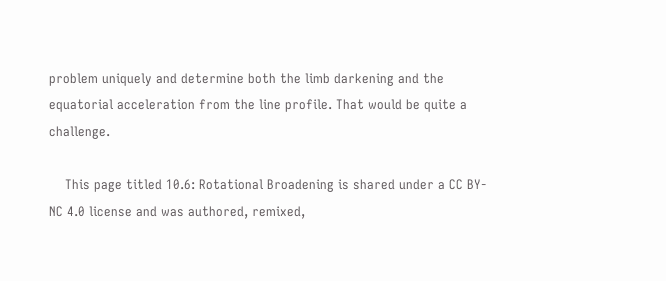problem uniquely and determine both the limb darkening and the equatorial acceleration from the line profile. That would be quite a challenge.

    This page titled 10.6: Rotational Broadening is shared under a CC BY-NC 4.0 license and was authored, remixed,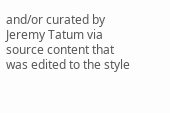and/or curated by Jeremy Tatum via source content that was edited to the style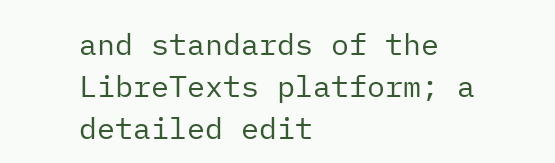and standards of the LibreTexts platform; a detailed edit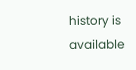history is available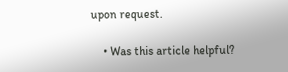upon request.

    • Was this article helpful?